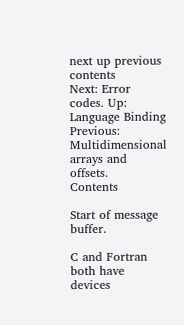next up previous contents
Next: Error codes. Up: Language Binding Previous: Multidimensional arrays and offsets.   Contents

Start of message buffer.

C and Fortran both have devices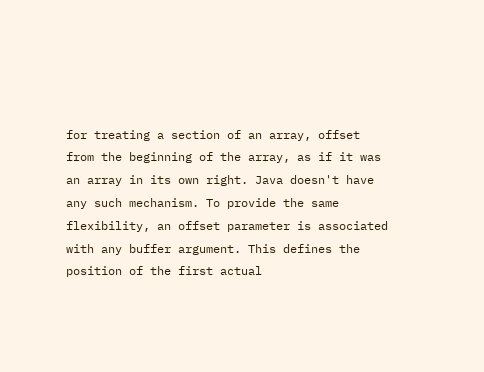for treating a section of an array, offset from the beginning of the array, as if it was an array in its own right. Java doesn't have any such mechanism. To provide the same flexibility, an offset parameter is associated with any buffer argument. This defines the position of the first actual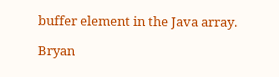buffer element in the Java array.

Bryan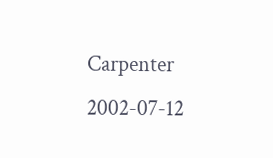Carpenter 2002-07-12